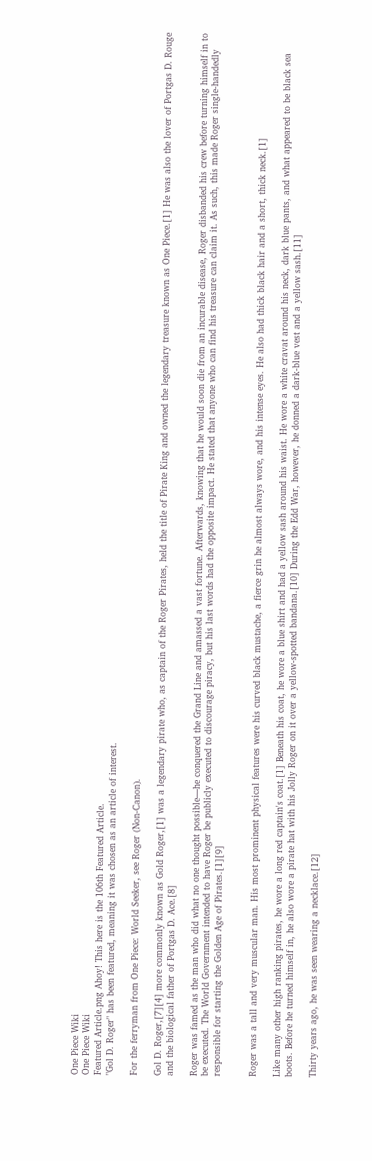One Piece Wiki
One Piece Wiki
Featured Article.png Ahoy! This here is the 106th Featured Article.
"Gol D. Roger" has been featured, meaning it was chosen as an article of interest.

For the ferryman from One Piece: World Seeker, see Roger (Non-Canon).

Gol D. Roger,[7][4] more commonly known as Gold Roger,[1] was a legendary pirate who, as captain of the Roger Pirates, held the title of Pirate King and owned the legendary treasure known as One Piece.[1] He was also the lover of Portgas D. Rouge and the biological father of Portgas D. Ace.[8]

Roger was famed as the man who did what no one thought possible—he conquered the Grand Line and amassed a vast fortune. Afterwards, knowing that he would soon die from an incurable disease, Roger disbanded his crew before turning himself in to be executed. The World Government intended to have Roger be publicly executed to discourage piracy, but his last words had the opposite impact. He stated that anyone who can find his treasure can claim it. As such, this made Roger single-handedly responsible for starting the Golden Age of Pirates.[1][9]


Roger was a tall and very muscular man. His most prominent physical features were his curved black mustache, a fierce grin he almost always wore, and his intense eyes. He also had thick black hair and a short, thick neck.[1]

Like many other high ranking pirates, he wore a long red captain's coat.[1] Beneath his coat, he wore a blue shirt and had a yellow sash around his waist. He wore a white cravat around his neck, dark blue pants, and what appeared to be black sea boots. Before he turned himself in, he also wore a pirate hat with his Jolly Roger on it over a yellow-spotted bandana.[10] During the Edd War, however, he donned a dark-blue vest and a yellow sash.[11]

Thirty years ago, he was seen wearing a necklace.[12]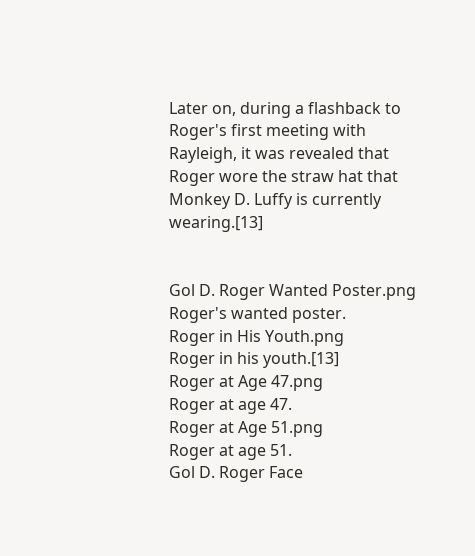Later on, during a flashback to Roger's first meeting with Rayleigh, it was revealed that Roger wore the straw hat that Monkey D. Luffy is currently wearing.[13]


Gol D. Roger Wanted Poster.png
Roger's wanted poster.
Roger in His Youth.png
Roger in his youth.[13]
Roger at Age 47.png
Roger at age 47.
Roger at Age 51.png
Roger at age 51.
Gol D. Roger Face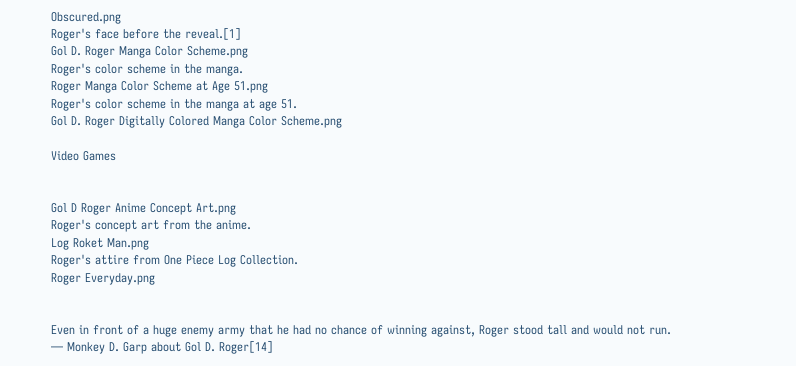Obscured.png
Roger's face before the reveal.[1]
Gol D. Roger Manga Color Scheme.png
Roger's color scheme in the manga.
Roger Manga Color Scheme at Age 51.png
Roger's color scheme in the manga at age 51.
Gol D. Roger Digitally Colored Manga Color Scheme.png

Video Games


Gol D Roger Anime Concept Art.png
Roger's concept art from the anime.
Log Roket Man.png
Roger's attire from One Piece Log Collection.
Roger Everyday.png


Even in front of a huge enemy army that he had no chance of winning against, Roger stood tall and would not run.
— Monkey D. Garp about Gol D. Roger[14]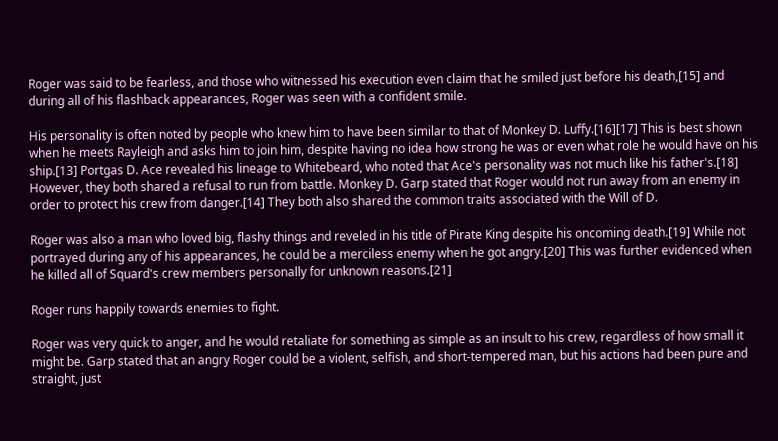Roger was said to be fearless, and those who witnessed his execution even claim that he smiled just before his death,[15] and during all of his flashback appearances, Roger was seen with a confident smile.

His personality is often noted by people who knew him to have been similar to that of Monkey D. Luffy.[16][17] This is best shown when he meets Rayleigh and asks him to join him, despite having no idea how strong he was or even what role he would have on his ship.[13] Portgas D. Ace revealed his lineage to Whitebeard, who noted that Ace's personality was not much like his father's.[18] However, they both shared a refusal to run from battle. Monkey D. Garp stated that Roger would not run away from an enemy in order to protect his crew from danger.[14] They both also shared the common traits associated with the Will of D.

Roger was also a man who loved big, flashy things and reveled in his title of Pirate King despite his oncoming death.[19] While not portrayed during any of his appearances, he could be a merciless enemy when he got angry.[20] This was further evidenced when he killed all of Squard's crew members personally for unknown reasons.[21]

Roger runs happily towards enemies to fight.

Roger was very quick to anger, and he would retaliate for something as simple as an insult to his crew, regardless of how small it might be. Garp stated that an angry Roger could be a violent, selfish, and short-tempered man, but his actions had been pure and straight, just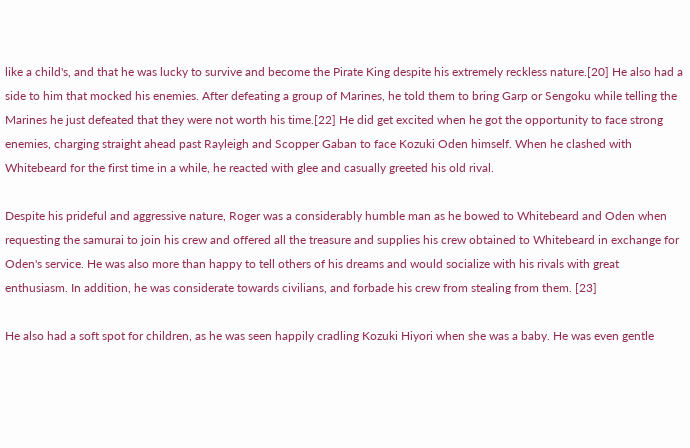like a child's, and that he was lucky to survive and become the Pirate King despite his extremely reckless nature.[20] He also had a side to him that mocked his enemies. After defeating a group of Marines, he told them to bring Garp or Sengoku while telling the Marines he just defeated that they were not worth his time.[22] He did get excited when he got the opportunity to face strong enemies, charging straight ahead past Rayleigh and Scopper Gaban to face Kozuki Oden himself. When he clashed with Whitebeard for the first time in a while, he reacted with glee and casually greeted his old rival.

Despite his prideful and aggressive nature, Roger was a considerably humble man as he bowed to Whitebeard and Oden when requesting the samurai to join his crew and offered all the treasure and supplies his crew obtained to Whitebeard in exchange for Oden's service. He was also more than happy to tell others of his dreams and would socialize with his rivals with great enthusiasm. In addition, he was considerate towards civilians, and forbade his crew from stealing from them. [23]

He also had a soft spot for children, as he was seen happily cradling Kozuki Hiyori when she was a baby. He was even gentle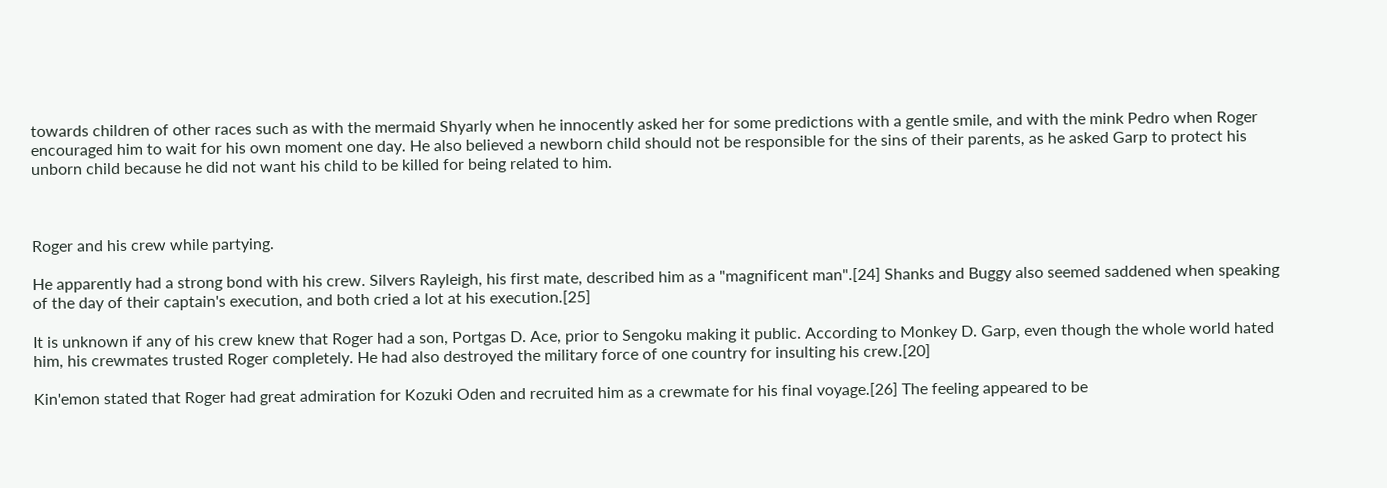towards children of other races such as with the mermaid Shyarly when he innocently asked her for some predictions with a gentle smile, and with the mink Pedro when Roger encouraged him to wait for his own moment one day. He also believed a newborn child should not be responsible for the sins of their parents, as he asked Garp to protect his unborn child because he did not want his child to be killed for being related to him.



Roger and his crew while partying.

He apparently had a strong bond with his crew. Silvers Rayleigh, his first mate, described him as a "magnificent man".[24] Shanks and Buggy also seemed saddened when speaking of the day of their captain's execution, and both cried a lot at his execution.[25]

It is unknown if any of his crew knew that Roger had a son, Portgas D. Ace, prior to Sengoku making it public. According to Monkey D. Garp, even though the whole world hated him, his crewmates trusted Roger completely. He had also destroyed the military force of one country for insulting his crew.[20]

Kin'emon stated that Roger had great admiration for Kozuki Oden and recruited him as a crewmate for his final voyage.[26] The feeling appeared to be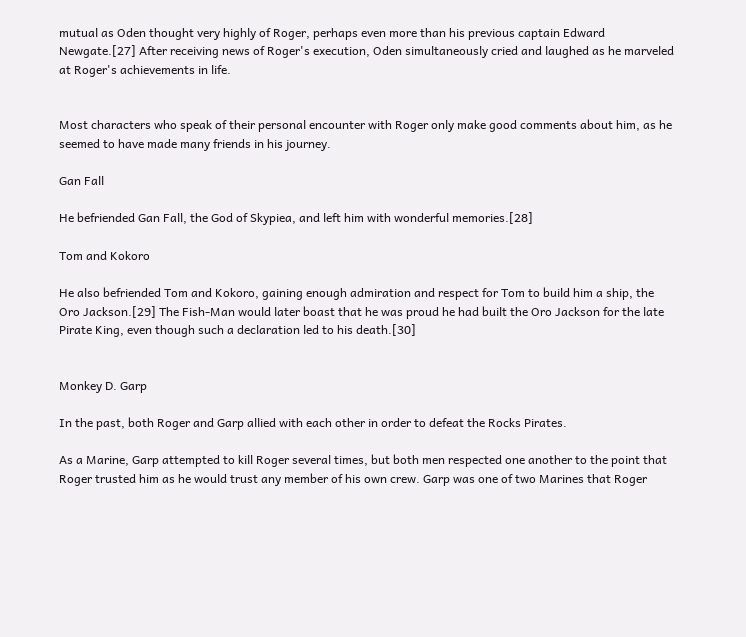mutual as Oden thought very highly of Roger, perhaps even more than his previous captain Edward Newgate.[27] After receiving news of Roger's execution, Oden simultaneously cried and laughed as he marveled at Roger's achievements in life.


Most characters who speak of their personal encounter with Roger only make good comments about him, as he seemed to have made many friends in his journey.

Gan Fall

He befriended Gan Fall, the God of Skypiea, and left him with wonderful memories.[28]

Tom and Kokoro

He also befriended Tom and Kokoro, gaining enough admiration and respect for Tom to build him a ship, the Oro Jackson.[29] The Fish-Man would later boast that he was proud he had built the Oro Jackson for the late Pirate King, even though such a declaration led to his death.[30]


Monkey D. Garp

In the past, both Roger and Garp allied with each other in order to defeat the Rocks Pirates.

As a Marine, Garp attempted to kill Roger several times, but both men respected one another to the point that Roger trusted him as he would trust any member of his own crew. Garp was one of two Marines that Roger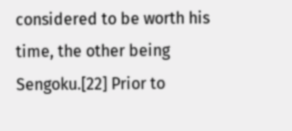considered to be worth his time, the other being Sengoku.[22] Prior to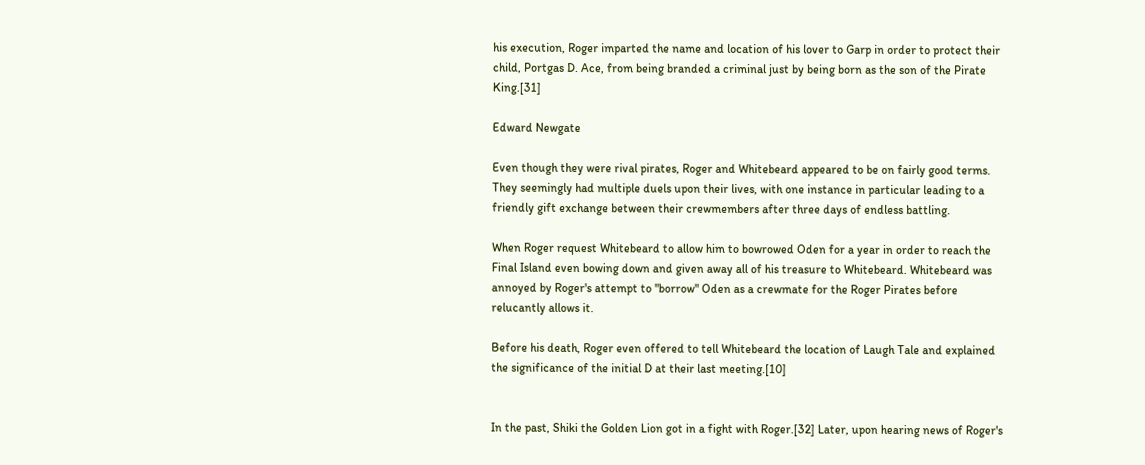his execution, Roger imparted the name and location of his lover to Garp in order to protect their child, Portgas D. Ace, from being branded a criminal just by being born as the son of the Pirate King.[31]

Edward Newgate

Even though they were rival pirates, Roger and Whitebeard appeared to be on fairly good terms. They seemingly had multiple duels upon their lives, with one instance in particular leading to a friendly gift exchange between their crewmembers after three days of endless battling.

When Roger request Whitebeard to allow him to bowrowed Oden for a year in order to reach the Final Island even bowing down and given away all of his treasure to Whitebeard. Whitebeard was annoyed by Roger's attempt to "borrow" Oden as a crewmate for the Roger Pirates before relucantly allows it.

Before his death, Roger even offered to tell Whitebeard the location of Laugh Tale and explained the significance of the initial D at their last meeting.[10]


In the past, Shiki the Golden Lion got in a fight with Roger.[32] Later, upon hearing news of Roger's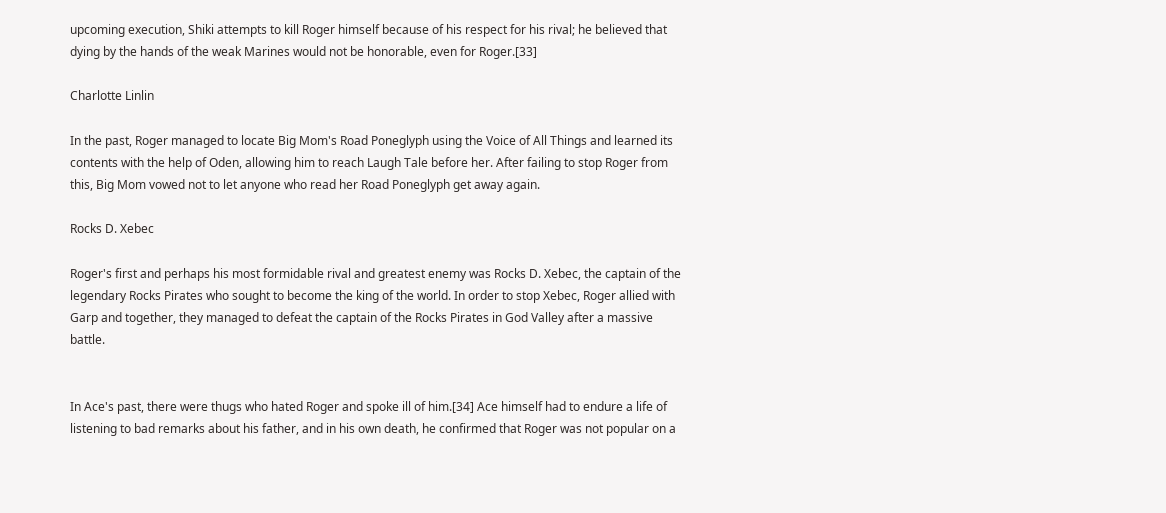upcoming execution, Shiki attempts to kill Roger himself because of his respect for his rival; he believed that dying by the hands of the weak Marines would not be honorable, even for Roger.[33]

Charlotte Linlin

In the past, Roger managed to locate Big Mom's Road Poneglyph using the Voice of All Things and learned its contents with the help of Oden, allowing him to reach Laugh Tale before her. After failing to stop Roger from this, Big Mom vowed not to let anyone who read her Road Poneglyph get away again.

Rocks D. Xebec

Roger's first and perhaps his most formidable rival and greatest enemy was Rocks D. Xebec, the captain of the legendary Rocks Pirates who sought to become the king of the world. In order to stop Xebec, Roger allied with Garp and together, they managed to defeat the captain of the Rocks Pirates in God Valley after a massive battle.


In Ace's past, there were thugs who hated Roger and spoke ill of him.[34] Ace himself had to endure a life of listening to bad remarks about his father, and in his own death, he confirmed that Roger was not popular on a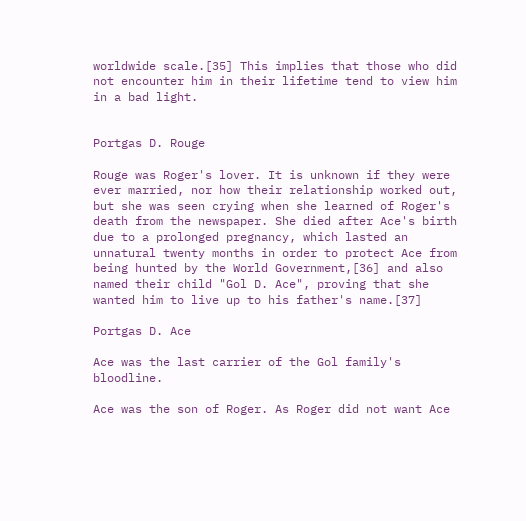worldwide scale.[35] This implies that those who did not encounter him in their lifetime tend to view him in a bad light.


Portgas D. Rouge

Rouge was Roger's lover. It is unknown if they were ever married, nor how their relationship worked out, but she was seen crying when she learned of Roger's death from the newspaper. She died after Ace's birth due to a prolonged pregnancy, which lasted an unnatural twenty months in order to protect Ace from being hunted by the World Government,[36] and also named their child "Gol D. Ace", proving that she wanted him to live up to his father's name.[37]

Portgas D. Ace

Ace was the last carrier of the Gol family's bloodline.

Ace was the son of Roger. As Roger did not want Ace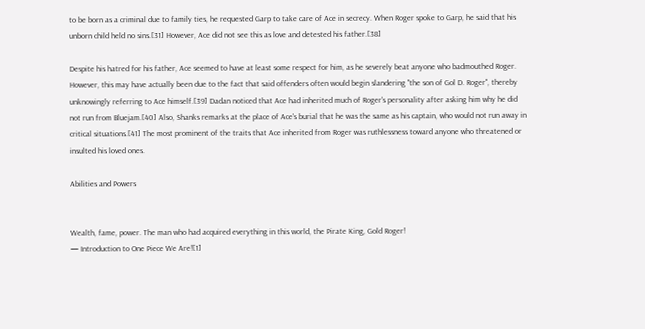to be born as a criminal due to family ties, he requested Garp to take care of Ace in secrecy. When Roger spoke to Garp, he said that his unborn child held no sins.[31] However, Ace did not see this as love and detested his father.[38]

Despite his hatred for his father, Ace seemed to have at least some respect for him, as he severely beat anyone who badmouthed Roger. However, this may have actually been due to the fact that said offenders often would begin slandering "the son of Gol D. Roger", thereby unknowingly referring to Ace himself.[39] Dadan noticed that Ace had inherited much of Roger's personality after asking him why he did not run from Bluejam.[40] Also, Shanks remarks at the place of Ace's burial that he was the same as his captain, who would not run away in critical situations.[41] The most prominent of the traits that Ace inherited from Roger was ruthlessness toward anyone who threatened or insulted his loved ones.

Abilities and Powers


Wealth, fame, power. The man who had acquired everything in this world, the Pirate King, Gold Roger!
— Introduction to One Piece We Are![1]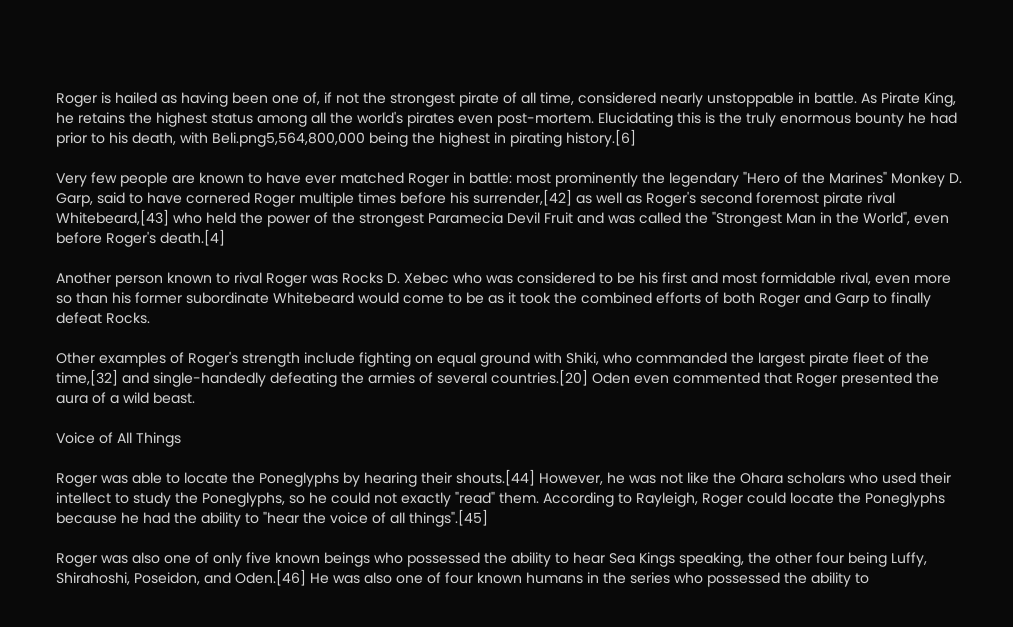Roger is hailed as having been one of, if not the strongest pirate of all time, considered nearly unstoppable in battle. As Pirate King, he retains the highest status among all the world's pirates even post-mortem. Elucidating this is the truly enormous bounty he had prior to his death, with Beli.png5,564,800,000 being the highest in pirating history.[6]

Very few people are known to have ever matched Roger in battle: most prominently the legendary "Hero of the Marines" Monkey D. Garp, said to have cornered Roger multiple times before his surrender,[42] as well as Roger's second foremost pirate rival Whitebeard,[43] who held the power of the strongest Paramecia Devil Fruit and was called the "Strongest Man in the World", even before Roger's death.[4]

Another person known to rival Roger was Rocks D. Xebec who was considered to be his first and most formidable rival, even more so than his former subordinate Whitebeard would come to be as it took the combined efforts of both Roger and Garp to finally defeat Rocks.

Other examples of Roger's strength include fighting on equal ground with Shiki, who commanded the largest pirate fleet of the time,[32] and single-handedly defeating the armies of several countries.[20] Oden even commented that Roger presented the aura of a wild beast.

Voice of All Things

Roger was able to locate the Poneglyphs by hearing their shouts.[44] However, he was not like the Ohara scholars who used their intellect to study the Poneglyphs, so he could not exactly "read" them. According to Rayleigh, Roger could locate the Poneglyphs because he had the ability to "hear the voice of all things".[45]

Roger was also one of only five known beings who possessed the ability to hear Sea Kings speaking, the other four being Luffy, Shirahoshi, Poseidon, and Oden.[46] He was also one of four known humans in the series who possessed the ability to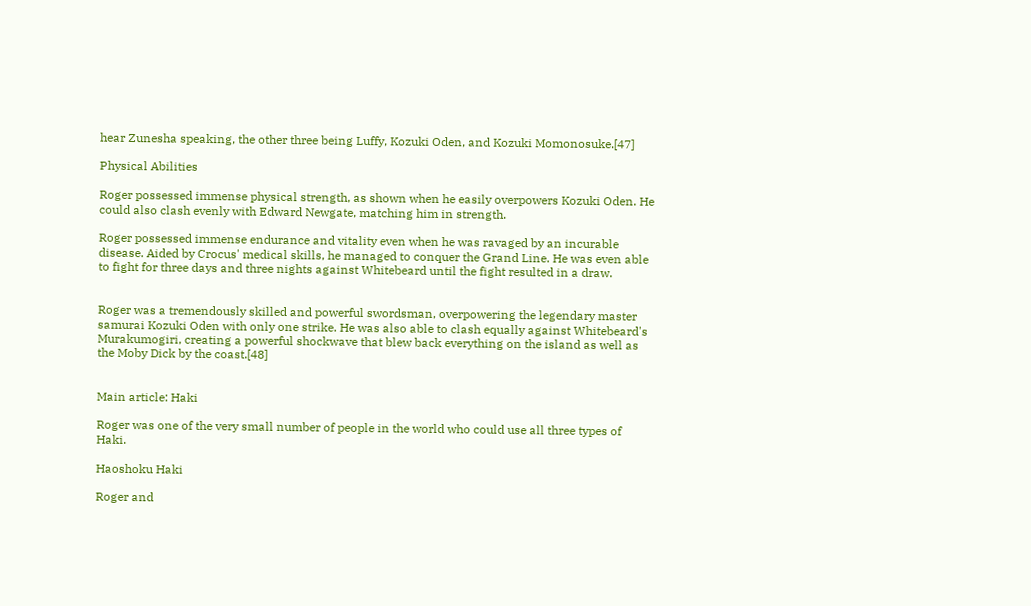hear Zunesha speaking, the other three being Luffy, Kozuki Oden, and Kozuki Momonosuke.[47]

Physical Abilities

Roger possessed immense physical strength, as shown when he easily overpowers Kozuki Oden. He could also clash evenly with Edward Newgate, matching him in strength.

Roger possessed immense endurance and vitality even when he was ravaged by an incurable disease. Aided by Crocus' medical skills, he managed to conquer the Grand Line. He was even able to fight for three days and three nights against Whitebeard until the fight resulted in a draw.


Roger was a tremendously skilled and powerful swordsman, overpowering the legendary master samurai Kozuki Oden with only one strike. He was also able to clash equally against Whitebeard's Murakumogiri, creating a powerful shockwave that blew back everything on the island as well as the Moby Dick by the coast.[48]


Main article: Haki

Roger was one of the very small number of people in the world who could use all three types of Haki.

Haoshoku Haki

Roger and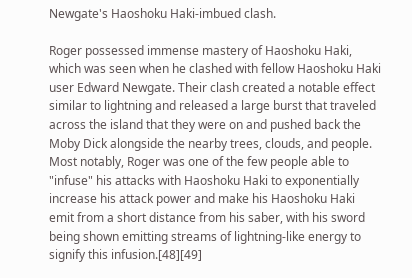Newgate's Haoshoku Haki-imbued clash.

Roger possessed immense mastery of Haoshoku Haki, which was seen when he clashed with fellow Haoshoku Haki user Edward Newgate. Their clash created a notable effect similar to lightning and released a large burst that traveled across the island that they were on and pushed back the Moby Dick alongside the nearby trees, clouds, and people. Most notably, Roger was one of the few people able to "infuse" his attacks with Haoshoku Haki to exponentially increase his attack power and make his Haoshoku Haki emit from a short distance from his saber, with his sword being shown emitting streams of lightning-like energy to signify this infusion.[48][49]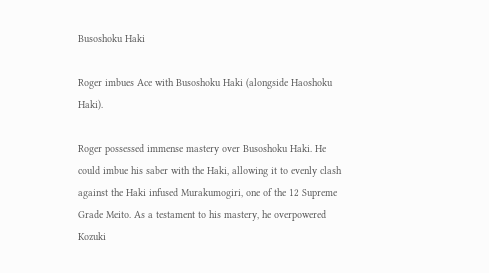Busoshoku Haki

Roger imbues Ace with Busoshoku Haki (alongside Haoshoku Haki).

Roger possessed immense mastery over Busoshoku Haki. He could imbue his saber with the Haki, allowing it to evenly clash against the Haki infused Murakumogiri, one of the 12 Supreme Grade Meito. As a testament to his mastery, he overpowered Kozuki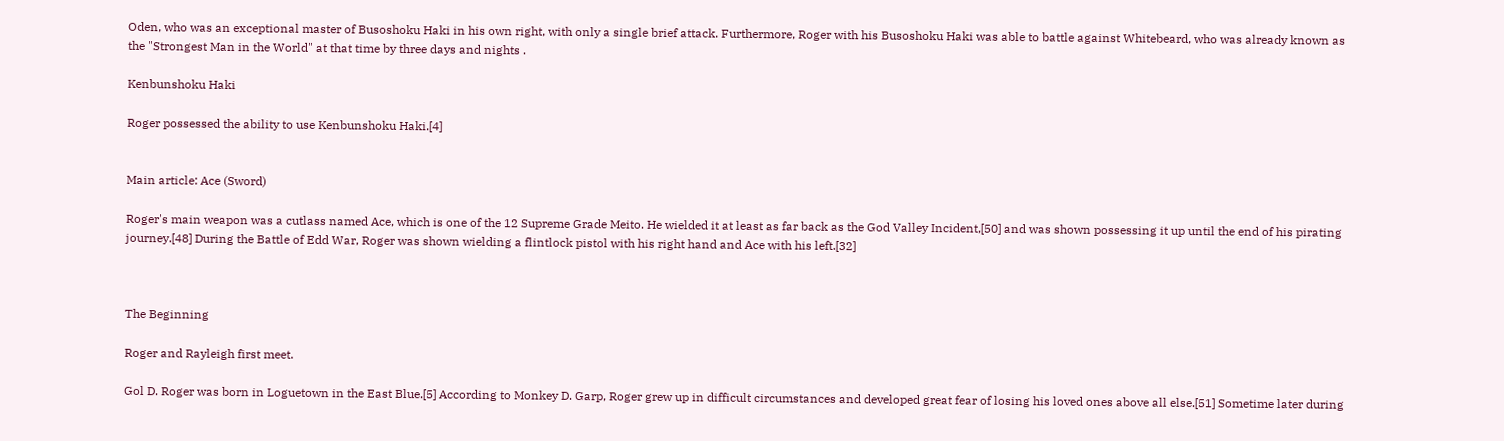Oden, who was an exceptional master of Busoshoku Haki in his own right, with only a single brief attack. Furthermore, Roger with his Busoshoku Haki was able to battle against Whitebeard, who was already known as the "Strongest Man in the World" at that time by three days and nights .

Kenbunshoku Haki

Roger possessed the ability to use Kenbunshoku Haki.[4]


Main article: Ace (Sword)

Roger's main weapon was a cutlass named Ace, which is one of the 12 Supreme Grade Meito. He wielded it at least as far back as the God Valley Incident,[50] and was shown possessing it up until the end of his pirating journey.[48] During the Battle of Edd War, Roger was shown wielding a flintlock pistol with his right hand and Ace with his left.[32]



The Beginning

Roger and Rayleigh first meet.

Gol D. Roger was born in Loguetown in the East Blue.[5] According to Monkey D. Garp, Roger grew up in difficult circumstances and developed great fear of losing his loved ones above all else.[51] Sometime later during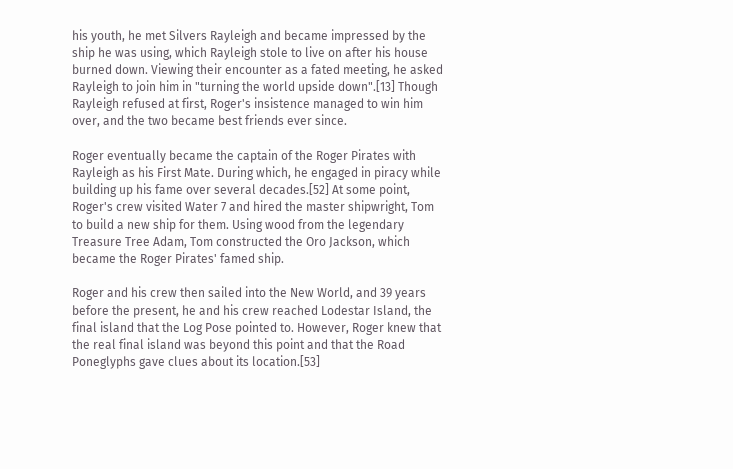his youth, he met Silvers Rayleigh and became impressed by the ship he was using, which Rayleigh stole to live on after his house burned down. Viewing their encounter as a fated meeting, he asked Rayleigh to join him in "turning the world upside down".[13] Though Rayleigh refused at first, Roger's insistence managed to win him over, and the two became best friends ever since.

Roger eventually became the captain of the Roger Pirates with Rayleigh as his First Mate. During which, he engaged in piracy while building up his fame over several decades.[52] At some point, Roger's crew visited Water 7 and hired the master shipwright, Tom to build a new ship for them. Using wood from the legendary Treasure Tree Adam, Tom constructed the Oro Jackson, which became the Roger Pirates' famed ship.

Roger and his crew then sailed into the New World, and 39 years before the present, he and his crew reached Lodestar Island, the final island that the Log Pose pointed to. However, Roger knew that the real final island was beyond this point and that the Road Poneglyphs gave clues about its location.[53]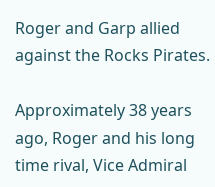Roger and Garp allied against the Rocks Pirates.

Approximately 38 years ago, Roger and his long time rival, Vice Admiral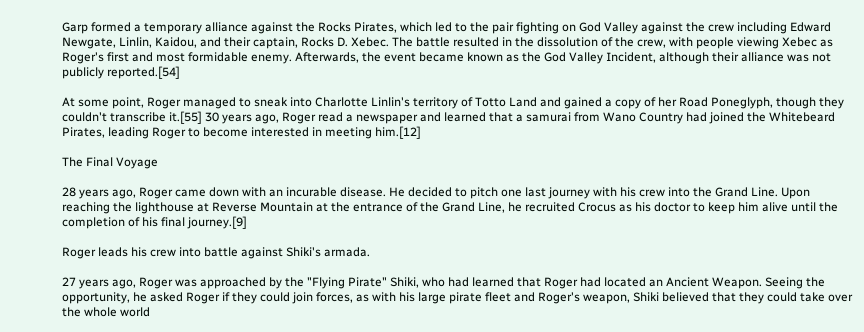Garp formed a temporary alliance against the Rocks Pirates, which led to the pair fighting on God Valley against the crew including Edward Newgate, Linlin, Kaidou, and their captain, Rocks D. Xebec. The battle resulted in the dissolution of the crew, with people viewing Xebec as Roger's first and most formidable enemy. Afterwards, the event became known as the God Valley Incident, although their alliance was not publicly reported.[54]

At some point, Roger managed to sneak into Charlotte Linlin's territory of Totto Land and gained a copy of her Road Poneglyph, though they couldn't transcribe it.[55] 30 years ago, Roger read a newspaper and learned that a samurai from Wano Country had joined the Whitebeard Pirates, leading Roger to become interested in meeting him.[12]

The Final Voyage

28 years ago, Roger came down with an incurable disease. He decided to pitch one last journey with his crew into the Grand Line. Upon reaching the lighthouse at Reverse Mountain at the entrance of the Grand Line, he recruited Crocus as his doctor to keep him alive until the completion of his final journey.[9]

Roger leads his crew into battle against Shiki's armada.

27 years ago, Roger was approached by the "Flying Pirate" Shiki, who had learned that Roger had located an Ancient Weapon. Seeing the opportunity, he asked Roger if they could join forces, as with his large pirate fleet and Roger's weapon, Shiki believed that they could take over the whole world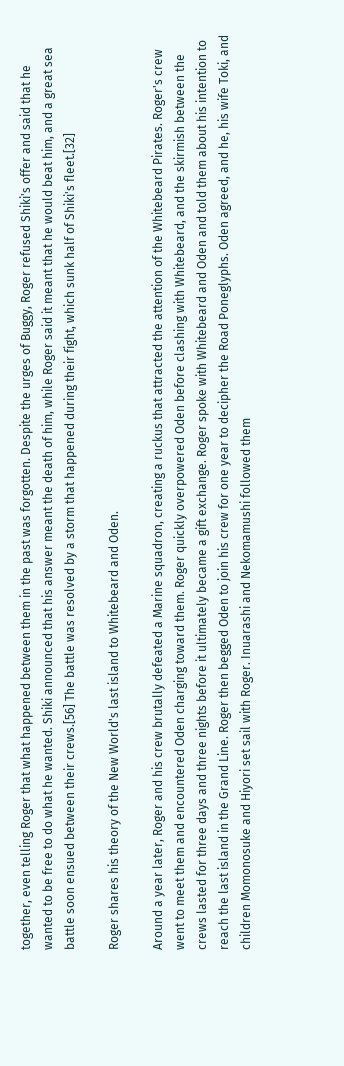together, even telling Roger that what happened between them in the past was forgotten. Despite the urges of Buggy, Roger refused Shiki's offer and said that he wanted to be free to do what he wanted. Shiki announced that his answer meant the death of him, while Roger said it meant that he would beat him, and a great sea battle soon ensued between their crews.[56] The battle was resolved by a storm that happened during their fight, which sunk half of Shiki's fleet.[32]

Roger shares his theory of the New World's last island to Whitebeard and Oden.

Around a year later, Roger and his crew brutally defeated a Marine squadron, creating a ruckus that attracted the attention of the Whitebeard Pirates. Roger's crew went to meet them and encountered Oden charging toward them. Roger quickly overpowered Oden before clashing with Whitebeard, and the skirmish between the crews lasted for three days and three nights before it ultimately became a gift exchange. Roger spoke with Whitebeard and Oden and told them about his intention to reach the last island in the Grand Line. Roger then begged Oden to join his crew for one year to decipher the Road Poneglyphs. Oden agreed, and he, his wife Toki, and children Momonosuke and Hiyori set sail with Roger. Inuarashi and Nekomamushi followed them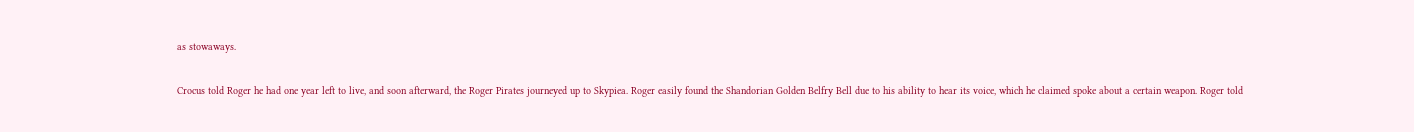as stowaways.

Crocus told Roger he had one year left to live, and soon afterward, the Roger Pirates journeyed up to Skypiea. Roger easily found the Shandorian Golden Belfry Bell due to his ability to hear its voice, which he claimed spoke about a certain weapon. Roger told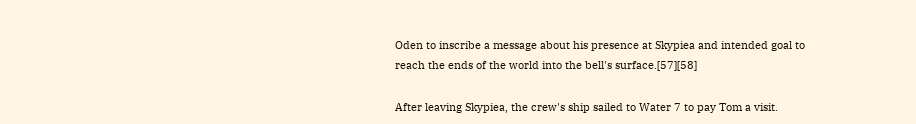Oden to inscribe a message about his presence at Skypiea and intended goal to reach the ends of the world into the bell's surface.[57][58]

After leaving Skypiea, the crew's ship sailed to Water 7 to pay Tom a visit.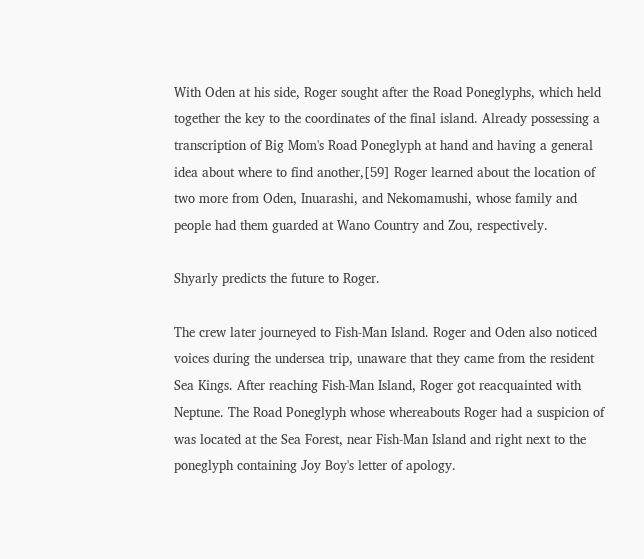With Oden at his side, Roger sought after the Road Poneglyphs, which held together the key to the coordinates of the final island. Already possessing a transcription of Big Mom's Road Poneglyph at hand and having a general idea about where to find another,[59] Roger learned about the location of two more from Oden, Inuarashi, and Nekomamushi, whose family and people had them guarded at Wano Country and Zou, respectively.

Shyarly predicts the future to Roger.

The crew later journeyed to Fish-Man Island. Roger and Oden also noticed voices during the undersea trip, unaware that they came from the resident Sea Kings. After reaching Fish-Man Island, Roger got reacquainted with Neptune. The Road Poneglyph whose whereabouts Roger had a suspicion of was located at the Sea Forest, near Fish-Man Island and right next to the poneglyph containing Joy Boy's letter of apology.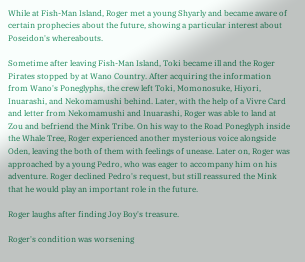While at Fish-Man Island, Roger met a young Shyarly and became aware of certain prophecies about the future, showing a particular interest about Poseidon's whereabouts.

Sometime after leaving Fish-Man Island, Toki became ill and the Roger Pirates stopped by at Wano Country. After acquiring the information from Wano's Poneglyphs, the crew left Toki, Momonosuke, Hiyori, Inuarashi, and Nekomamushi behind. Later, with the help of a Vivre Card and letter from Nekomamushi and Inuarashi, Roger was able to land at Zou and befriend the Mink Tribe. On his way to the Road Poneglyph inside the Whale Tree, Roger experienced another mysterious voice alongside Oden, leaving the both of them with feelings of unease. Later on, Roger was approached by a young Pedro, who was eager to accompany him on his adventure. Roger declined Pedro's request, but still reassured the Mink that he would play an important role in the future.

Roger laughs after finding Joy Boy's treasure.

Roger's condition was worsening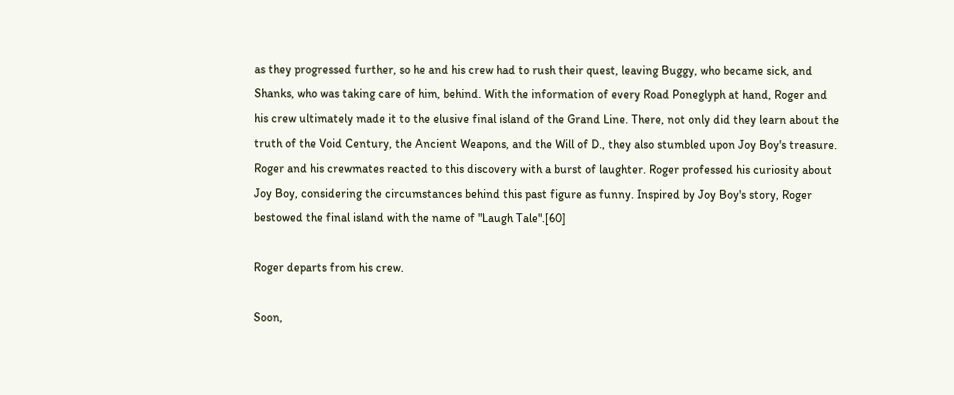as they progressed further, so he and his crew had to rush their quest, leaving Buggy, who became sick, and Shanks, who was taking care of him, behind. With the information of every Road Poneglyph at hand, Roger and his crew ultimately made it to the elusive final island of the Grand Line. There, not only did they learn about the truth of the Void Century, the Ancient Weapons, and the Will of D., they also stumbled upon Joy Boy's treasure. Roger and his crewmates reacted to this discovery with a burst of laughter. Roger professed his curiosity about Joy Boy, considering the circumstances behind this past figure as funny. Inspired by Joy Boy's story, Roger bestowed the final island with the name of "Laugh Tale".[60]

Roger departs from his crew.

Soon,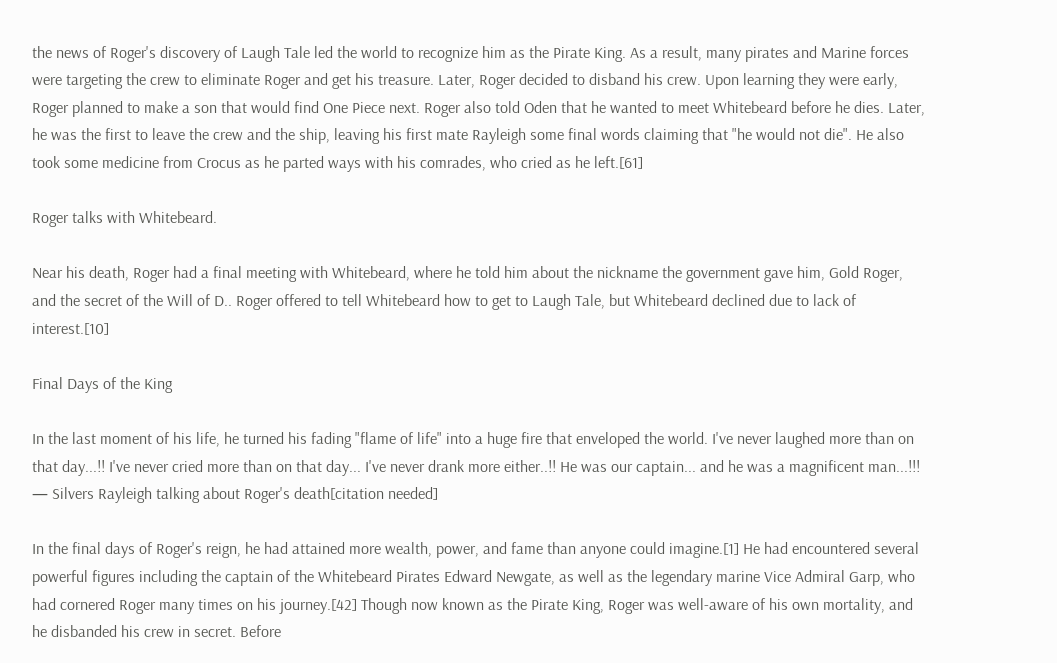the news of Roger's discovery of Laugh Tale led the world to recognize him as the Pirate King. As a result, many pirates and Marine forces were targeting the crew to eliminate Roger and get his treasure. Later, Roger decided to disband his crew. Upon learning they were early, Roger planned to make a son that would find One Piece next. Roger also told Oden that he wanted to meet Whitebeard before he dies. Later, he was the first to leave the crew and the ship, leaving his first mate Rayleigh some final words claiming that "he would not die". He also took some medicine from Crocus as he parted ways with his comrades, who cried as he left.[61]

Roger talks with Whitebeard.

Near his death, Roger had a final meeting with Whitebeard, where he told him about the nickname the government gave him, Gold Roger, and the secret of the Will of D.. Roger offered to tell Whitebeard how to get to Laugh Tale, but Whitebeard declined due to lack of interest.[10]

Final Days of the King

In the last moment of his life, he turned his fading "flame of life" into a huge fire that enveloped the world. I've never laughed more than on that day...!! I've never cried more than on that day... I've never drank more either..!! He was our captain... and he was a magnificent man...!!!
— Silvers Rayleigh talking about Roger's death[citation needed]

In the final days of Roger's reign, he had attained more wealth, power, and fame than anyone could imagine.[1] He had encountered several powerful figures including the captain of the Whitebeard Pirates Edward Newgate, as well as the legendary marine Vice Admiral Garp, who had cornered Roger many times on his journey.[42] Though now known as the Pirate King, Roger was well-aware of his own mortality, and he disbanded his crew in secret. Before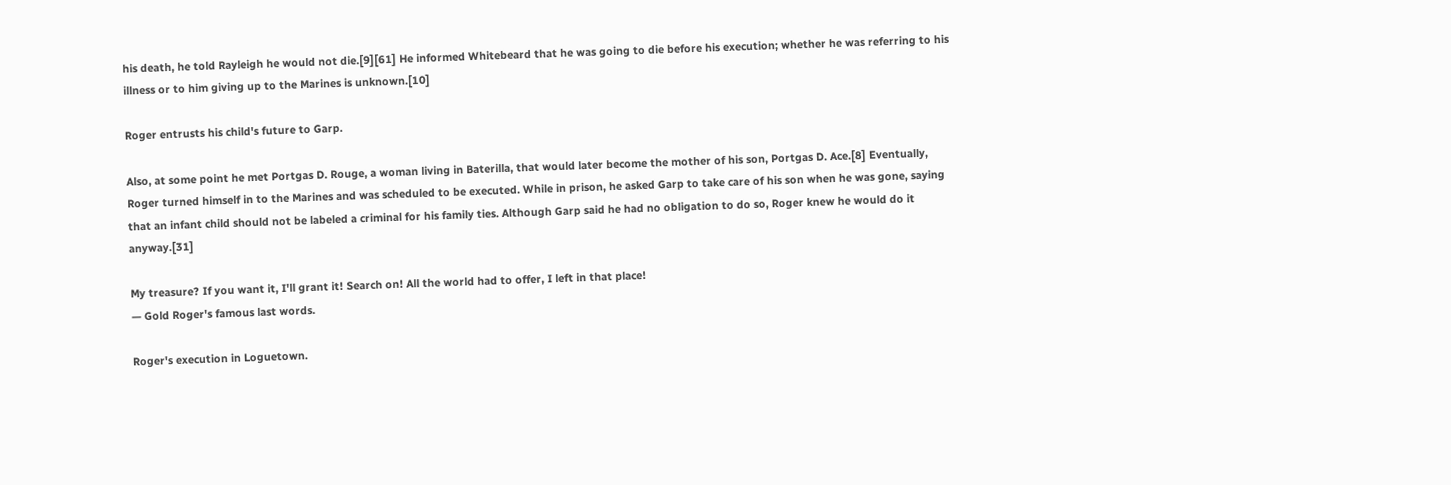his death, he told Rayleigh he would not die.[9][61] He informed Whitebeard that he was going to die before his execution; whether he was referring to his illness or to him giving up to the Marines is unknown.[10]

Roger entrusts his child's future to Garp.

Also, at some point he met Portgas D. Rouge, a woman living in Baterilla, that would later become the mother of his son, Portgas D. Ace.[8] Eventually, Roger turned himself in to the Marines and was scheduled to be executed. While in prison, he asked Garp to take care of his son when he was gone, saying that an infant child should not be labeled a criminal for his family ties. Although Garp said he had no obligation to do so, Roger knew he would do it anyway.[31]

My treasure? If you want it, I'll grant it! Search on! All the world had to offer, I left in that place!
— Gold Roger's famous last words.

Roger's execution in Loguetown.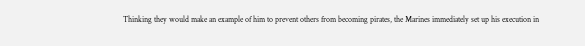Thinking they would make an example of him to prevent others from becoming pirates, the Marines immediately set up his execution in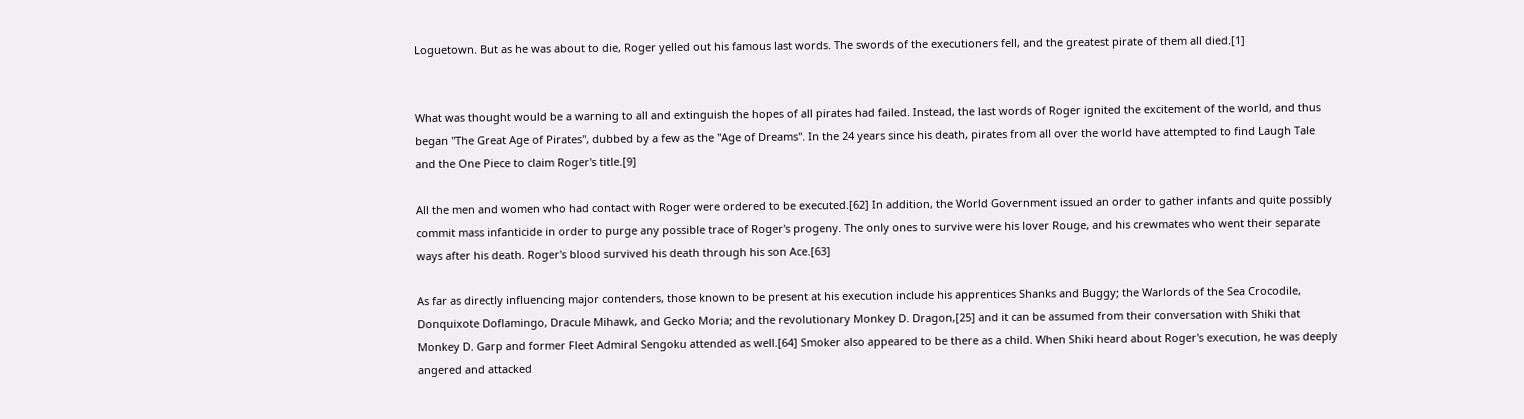Loguetown. But as he was about to die, Roger yelled out his famous last words. The swords of the executioners fell, and the greatest pirate of them all died.[1]


What was thought would be a warning to all and extinguish the hopes of all pirates had failed. Instead, the last words of Roger ignited the excitement of the world, and thus began "The Great Age of Pirates", dubbed by a few as the "Age of Dreams". In the 24 years since his death, pirates from all over the world have attempted to find Laugh Tale and the One Piece to claim Roger's title.[9]

All the men and women who had contact with Roger were ordered to be executed.[62] In addition, the World Government issued an order to gather infants and quite possibly commit mass infanticide in order to purge any possible trace of Roger's progeny. The only ones to survive were his lover Rouge, and his crewmates who went their separate ways after his death. Roger's blood survived his death through his son Ace.[63]

As far as directly influencing major contenders, those known to be present at his execution include his apprentices Shanks and Buggy; the Warlords of the Sea Crocodile, Donquixote Doflamingo, Dracule Mihawk, and Gecko Moria; and the revolutionary Monkey D. Dragon,[25] and it can be assumed from their conversation with Shiki that Monkey D. Garp and former Fleet Admiral Sengoku attended as well.[64] Smoker also appeared to be there as a child. When Shiki heard about Roger's execution, he was deeply angered and attacked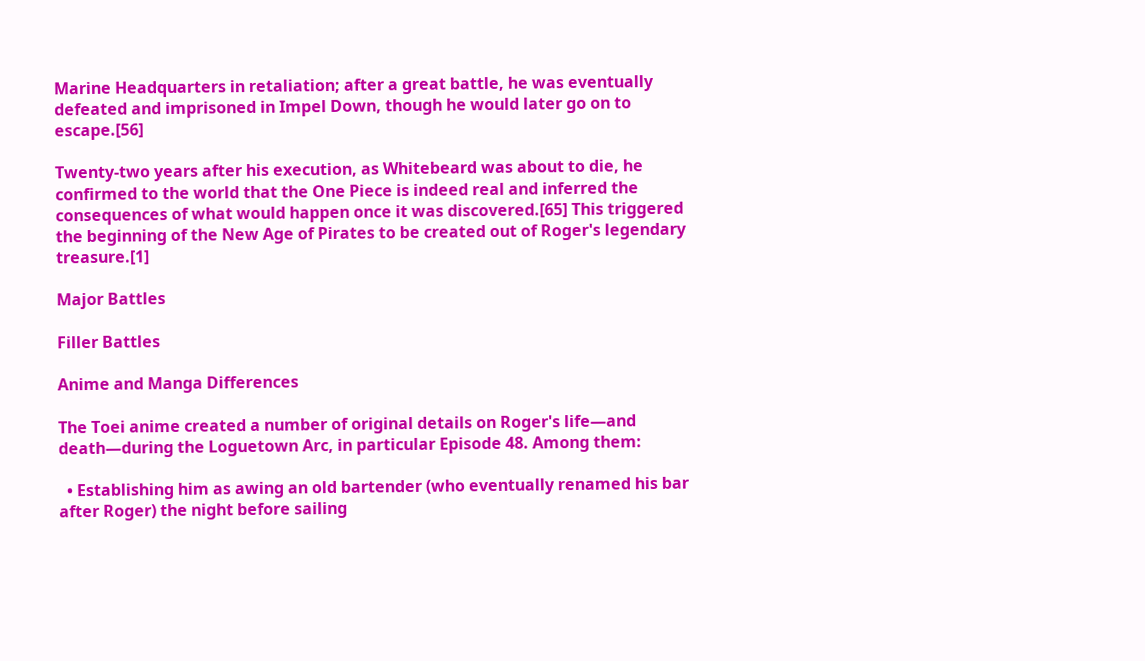Marine Headquarters in retaliation; after a great battle, he was eventually defeated and imprisoned in Impel Down, though he would later go on to escape.[56]

Twenty-two years after his execution, as Whitebeard was about to die, he confirmed to the world that the One Piece is indeed real and inferred the consequences of what would happen once it was discovered.[65] This triggered the beginning of the New Age of Pirates to be created out of Roger's legendary treasure.[1]

Major Battles

Filler Battles

Anime and Manga Differences

The Toei anime created a number of original details on Roger's life—and death—during the Loguetown Arc, in particular Episode 48. Among them:

  • Establishing him as awing an old bartender (who eventually renamed his bar after Roger) the night before sailing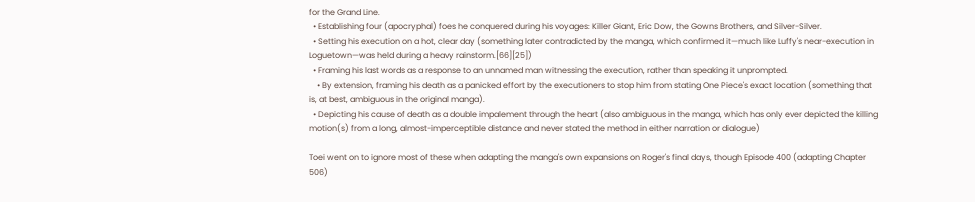for the Grand Line.
  • Establishing four (apocryphal) foes he conquered during his voyages: Killer Giant, Eric Dow, the Gowns Brothers, and Silver-Silver.
  • Setting his execution on a hot, clear day (something later contradicted by the manga, which confirmed it—much like Luffy's near-execution in Loguetown—was held during a heavy rainstorm.[66][25])
  • Framing his last words as a response to an unnamed man witnessing the execution, rather than speaking it unprompted.
    • By extension, framing his death as a panicked effort by the executioners to stop him from stating One Piece's exact location (something that is, at best, ambiguous in the original manga).
  • Depicting his cause of death as a double impalement through the heart (also ambiguous in the manga, which has only ever depicted the killing motion(s) from a long, almost-imperceptible distance and never stated the method in either narration or dialogue)

Toei went on to ignore most of these when adapting the manga's own expansions on Roger's final days, though Episode 400 (adapting Chapter 506)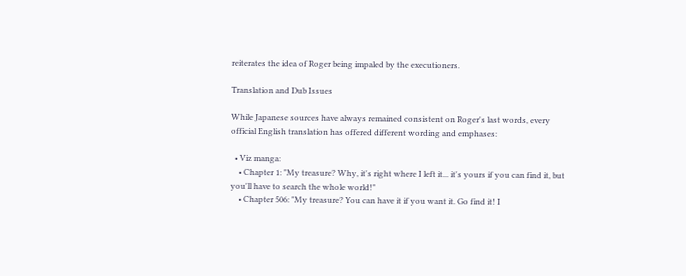reiterates the idea of Roger being impaled by the executioners.

Translation and Dub Issues

While Japanese sources have always remained consistent on Roger's last words, every official English translation has offered different wording and emphases:

  • Viz manga:
    • Chapter 1: "My treasure? Why, it's right where I left it... it's yours if you can find it, but you'll have to search the whole world!"
    • Chapter 506: "My treasure? You can have it if you want it. Go find it! I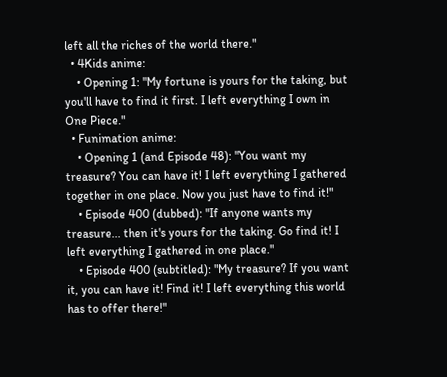left all the riches of the world there."
  • 4Kids anime:
    • Opening 1: "My fortune is yours for the taking, but you'll have to find it first. I left everything I own in One Piece."
  • Funimation anime:
    • Opening 1 (and Episode 48): "You want my treasure? You can have it! I left everything I gathered together in one place. Now you just have to find it!"
    • Episode 400 (dubbed): "If anyone wants my treasure... then it's yours for the taking. Go find it! I left everything I gathered in one place."
    • Episode 400 (subtitled): "My treasure? If you want it, you can have it! Find it! I left everything this world has to offer there!"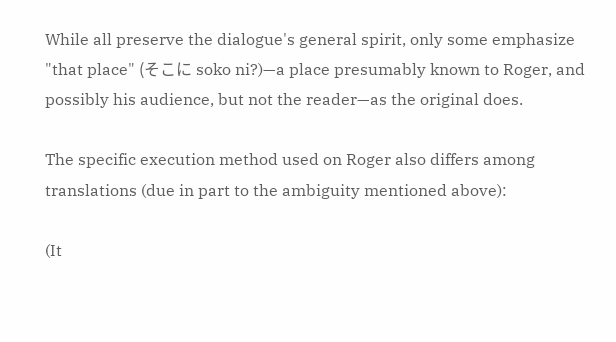While all preserve the dialogue's general spirit, only some emphasize "that place" (そこに soko ni?)—a place presumably known to Roger, and possibly his audience, but not the reader—as the original does.

The specific execution method used on Roger also differs among translations (due in part to the ambiguity mentioned above):

(It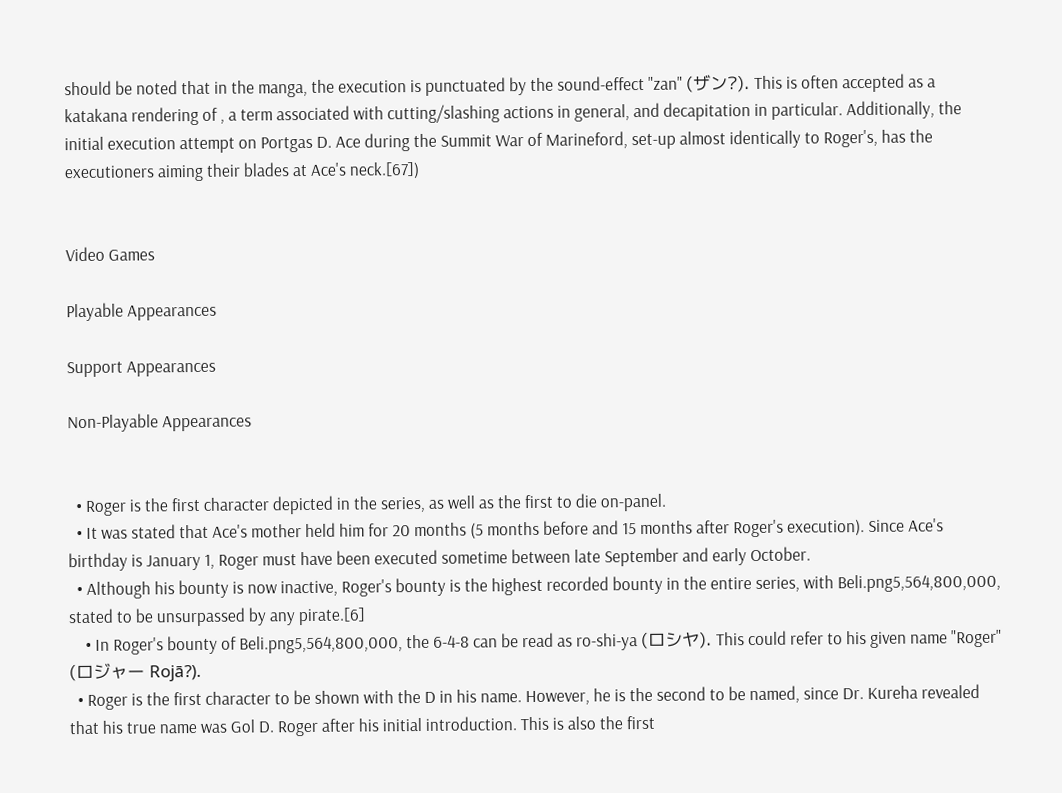should be noted that in the manga, the execution is punctuated by the sound-effect "zan" (ザン?). This is often accepted as a katakana rendering of , a term associated with cutting/slashing actions in general, and decapitation in particular. Additionally, the initial execution attempt on Portgas D. Ace during the Summit War of Marineford, set-up almost identically to Roger's, has the executioners aiming their blades at Ace's neck.[67])


Video Games

Playable Appearances

Support Appearances

Non-Playable Appearances


  • Roger is the first character depicted in the series, as well as the first to die on-panel.
  • It was stated that Ace's mother held him for 20 months (5 months before and 15 months after Roger's execution). Since Ace's birthday is January 1, Roger must have been executed sometime between late September and early October.
  • Although his bounty is now inactive, Roger's bounty is the highest recorded bounty in the entire series, with Beli.png5,564,800,000, stated to be unsurpassed by any pirate.[6]
    • In Roger's bounty of Beli.png5,564,800,000, the 6-4-8 can be read as ro-shi-ya (ロシヤ). This could refer to his given name "Roger" (ロジャー Rojā?).
  • Roger is the first character to be shown with the D in his name. However, he is the second to be named, since Dr. Kureha revealed that his true name was Gol D. Roger after his initial introduction. This is also the first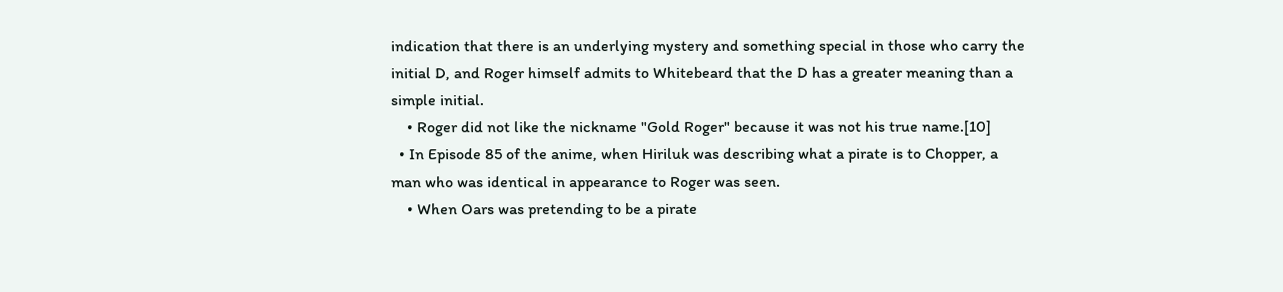indication that there is an underlying mystery and something special in those who carry the initial D, and Roger himself admits to Whitebeard that the D has a greater meaning than a simple initial.
    • Roger did not like the nickname "Gold Roger" because it was not his true name.[10]
  • In Episode 85 of the anime, when Hiriluk was describing what a pirate is to Chopper, a man who was identical in appearance to Roger was seen.
    • When Oars was pretending to be a pirate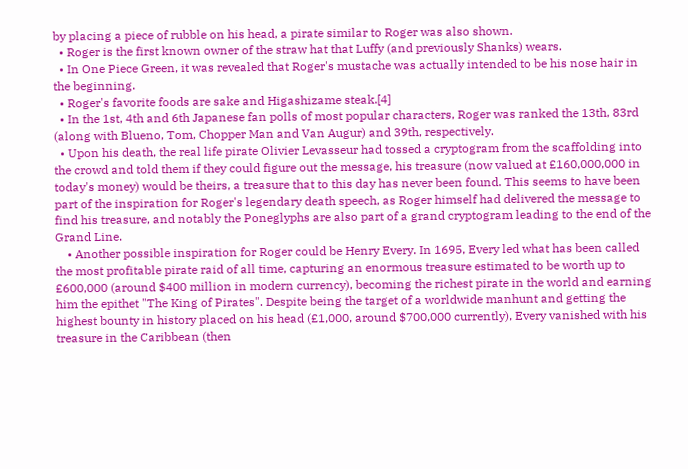by placing a piece of rubble on his head, a pirate similar to Roger was also shown.
  • Roger is the first known owner of the straw hat that Luffy (and previously Shanks) wears.
  • In One Piece Green, it was revealed that Roger's mustache was actually intended to be his nose hair in the beginning.
  • Roger's favorite foods are sake and Higashizame steak.[4]
  • In the 1st, 4th and 6th Japanese fan polls of most popular characters, Roger was ranked the 13th, 83rd (along with Blueno, Tom, Chopper Man and Van Augur) and 39th, respectively.
  • Upon his death, the real life pirate Olivier Levasseur had tossed a cryptogram from the scaffolding into the crowd and told them if they could figure out the message, his treasure (now valued at £160,000,000 in today's money) would be theirs, a treasure that to this day has never been found. This seems to have been part of the inspiration for Roger's legendary death speech, as Roger himself had delivered the message to find his treasure, and notably the Poneglyphs are also part of a grand cryptogram leading to the end of the Grand Line.
    • Another possible inspiration for Roger could be Henry Every. In 1695, Every led what has been called the most profitable pirate raid of all time, capturing an enormous treasure estimated to be worth up to £600,000 (around $400 million in modern currency), becoming the richest pirate in the world and earning him the epithet "The King of Pirates". Despite being the target of a worldwide manhunt and getting the highest bounty in history placed on his head (£1,000, around $700,000 currently), Every vanished with his treasure in the Caribbean (then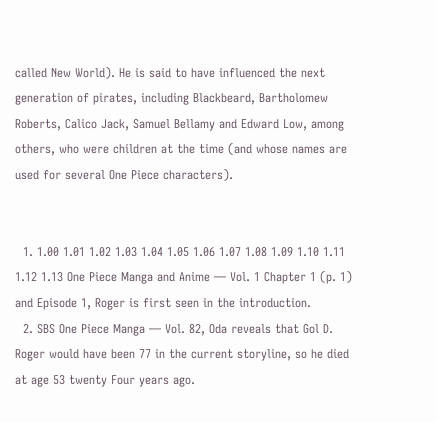called New World). He is said to have influenced the next generation of pirates, including Blackbeard, Bartholomew Roberts, Calico Jack, Samuel Bellamy and Edward Low, among others, who were children at the time (and whose names are used for several One Piece characters).


  1. 1.00 1.01 1.02 1.03 1.04 1.05 1.06 1.07 1.08 1.09 1.10 1.11 1.12 1.13 One Piece Manga and Anime — Vol. 1 Chapter 1 (p. 1) and Episode 1, Roger is first seen in the introduction.
  2. SBS One Piece Manga — Vol. 82, Oda reveals that Gol D. Roger would have been 77 in the current storyline, so he died at age 53 twenty Four years ago.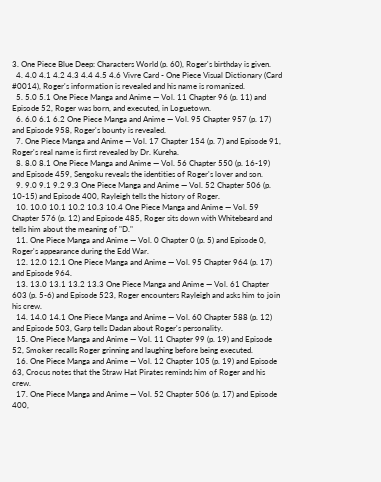3. One Piece Blue Deep: Characters World (p. 60), Roger's birthday is given.
  4. 4.0 4.1 4.2 4.3 4.4 4.5 4.6 Vivre Card - One Piece Visual Dictionary (Card #0014), Roger's information is revealed and his name is romanized.
  5. 5.0 5.1 One Piece Manga and Anime — Vol. 11 Chapter 96 (p. 11) and Episode 52, Roger was born, and executed, in Loguetown.
  6. 6.0 6.1 6.2 One Piece Manga and Anime — Vol. 95 Chapter 957 (p. 17) and Episode 958, Roger's bounty is revealed.
  7. One Piece Manga and Anime — Vol. 17 Chapter 154 (p. 7) and Episode 91, Roger's real name is first revealed by Dr. Kureha.
  8. 8.0 8.1 One Piece Manga and Anime — Vol. 56 Chapter 550 (p. 16-19) and Episode 459, Sengoku reveals the identities of Roger's lover and son.
  9. 9.0 9.1 9.2 9.3 One Piece Manga and Anime — Vol. 52 Chapter 506 (p. 10-15) and Episode 400, Rayleigh tells the history of Roger.
  10. 10.0 10.1 10.2 10.3 10.4 One Piece Manga and Anime — Vol. 59 Chapter 576 (p. 12) and Episode 485, Roger sits down with Whitebeard and tells him about the meaning of "D."
  11. One Piece Manga and Anime — Vol. 0 Chapter 0 (p. 5) and Episode 0, Roger's appearance during the Edd War.
  12. 12.0 12.1 One Piece Manga and Anime — Vol. 95 Chapter 964 (p. 17) and Episode 964.
  13. 13.0 13.1 13.2 13.3 One Piece Manga and Anime — Vol. 61 Chapter 603 (p. 5-6) and Episode 523, Roger encounters Rayleigh and asks him to join his crew.
  14. 14.0 14.1 One Piece Manga and Anime — Vol. 60 Chapter 588 (p. 12) and Episode 503, Garp tells Dadan about Roger's personality.
  15. One Piece Manga and Anime — Vol. 11 Chapter 99 (p. 19) and Episode 52, Smoker recalls Roger grinning and laughing before being executed.
  16. One Piece Manga and Anime — Vol. 12 Chapter 105 (p. 19) and Episode 63, Crocus notes that the Straw Hat Pirates reminds him of Roger and his crew.
  17. One Piece Manga and Anime — Vol. 52 Chapter 506 (p. 17) and Episode 400,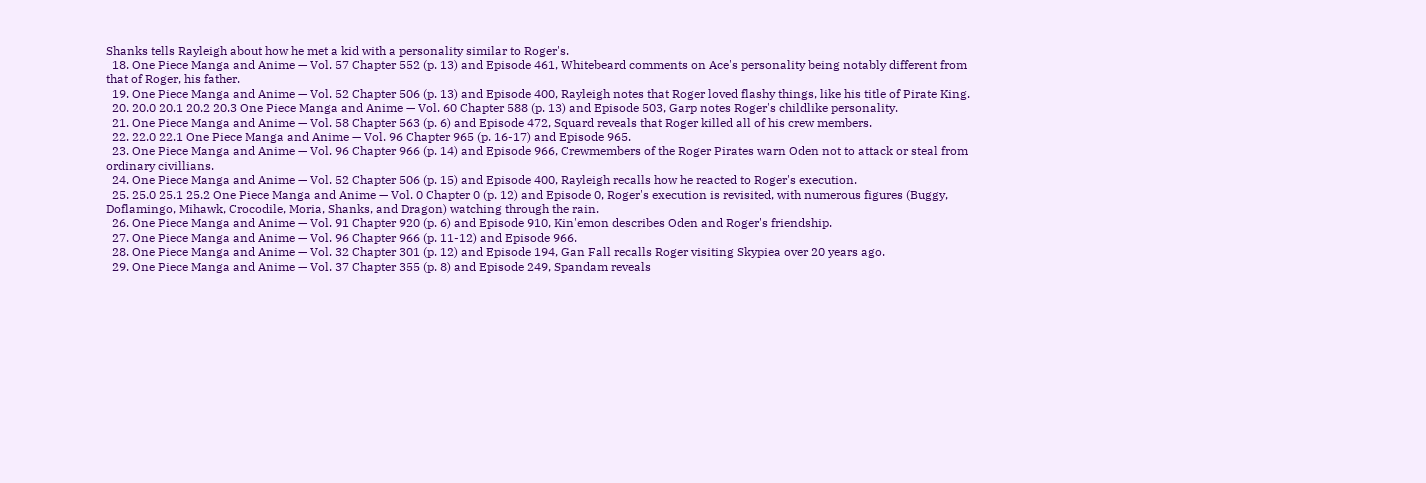Shanks tells Rayleigh about how he met a kid with a personality similar to Roger's.
  18. One Piece Manga and Anime — Vol. 57 Chapter 552 (p. 13) and Episode 461, Whitebeard comments on Ace's personality being notably different from that of Roger, his father.
  19. One Piece Manga and Anime — Vol. 52 Chapter 506 (p. 13) and Episode 400, Rayleigh notes that Roger loved flashy things, like his title of Pirate King.
  20. 20.0 20.1 20.2 20.3 One Piece Manga and Anime — Vol. 60 Chapter 588 (p. 13) and Episode 503, Garp notes Roger's childlike personality.
  21. One Piece Manga and Anime — Vol. 58 Chapter 563 (p. 6) and Episode 472, Squard reveals that Roger killed all of his crew members.
  22. 22.0 22.1 One Piece Manga and Anime — Vol. 96 Chapter 965 (p. 16-17) and Episode 965.
  23. One Piece Manga and Anime — Vol. 96 Chapter 966 (p. 14) and Episode 966, Crewmembers of the Roger Pirates warn Oden not to attack or steal from ordinary civillians.
  24. One Piece Manga and Anime — Vol. 52 Chapter 506 (p. 15) and Episode 400, Rayleigh recalls how he reacted to Roger's execution.
  25. 25.0 25.1 25.2 One Piece Manga and Anime — Vol. 0 Chapter 0 (p. 12) and Episode 0, Roger's execution is revisited, with numerous figures (Buggy, Doflamingo, Mihawk, Crocodile, Moria, Shanks, and Dragon) watching through the rain.
  26. One Piece Manga and Anime — Vol. 91 Chapter 920 (p. 6) and Episode 910, Kin'emon describes Oden and Roger's friendship.
  27. One Piece Manga and Anime — Vol. 96 Chapter 966 (p. 11-12) and Episode 966.
  28. One Piece Manga and Anime — Vol. 32 Chapter 301 (p. 12) and Episode 194, Gan Fall recalls Roger visiting Skypiea over 20 years ago.
  29. One Piece Manga and Anime — Vol. 37 Chapter 355 (p. 8) and Episode 249, Spandam reveals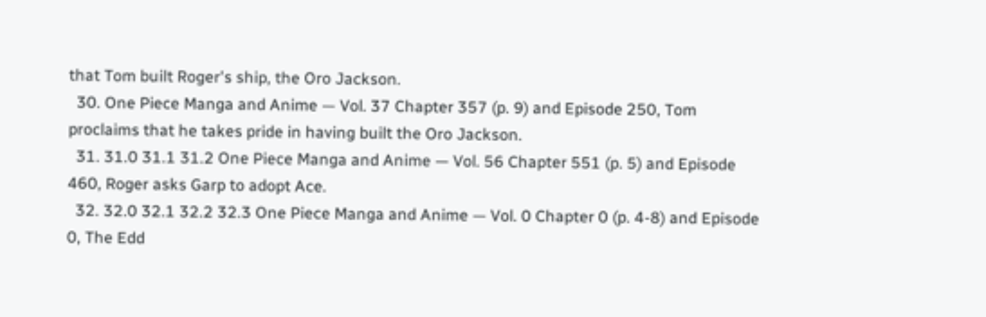that Tom built Roger's ship, the Oro Jackson.
  30. One Piece Manga and Anime — Vol. 37 Chapter 357 (p. 9) and Episode 250, Tom proclaims that he takes pride in having built the Oro Jackson.
  31. 31.0 31.1 31.2 One Piece Manga and Anime — Vol. 56 Chapter 551 (p. 5) and Episode 460, Roger asks Garp to adopt Ace.
  32. 32.0 32.1 32.2 32.3 One Piece Manga and Anime — Vol. 0 Chapter 0 (p. 4-8) and Episode 0, The Edd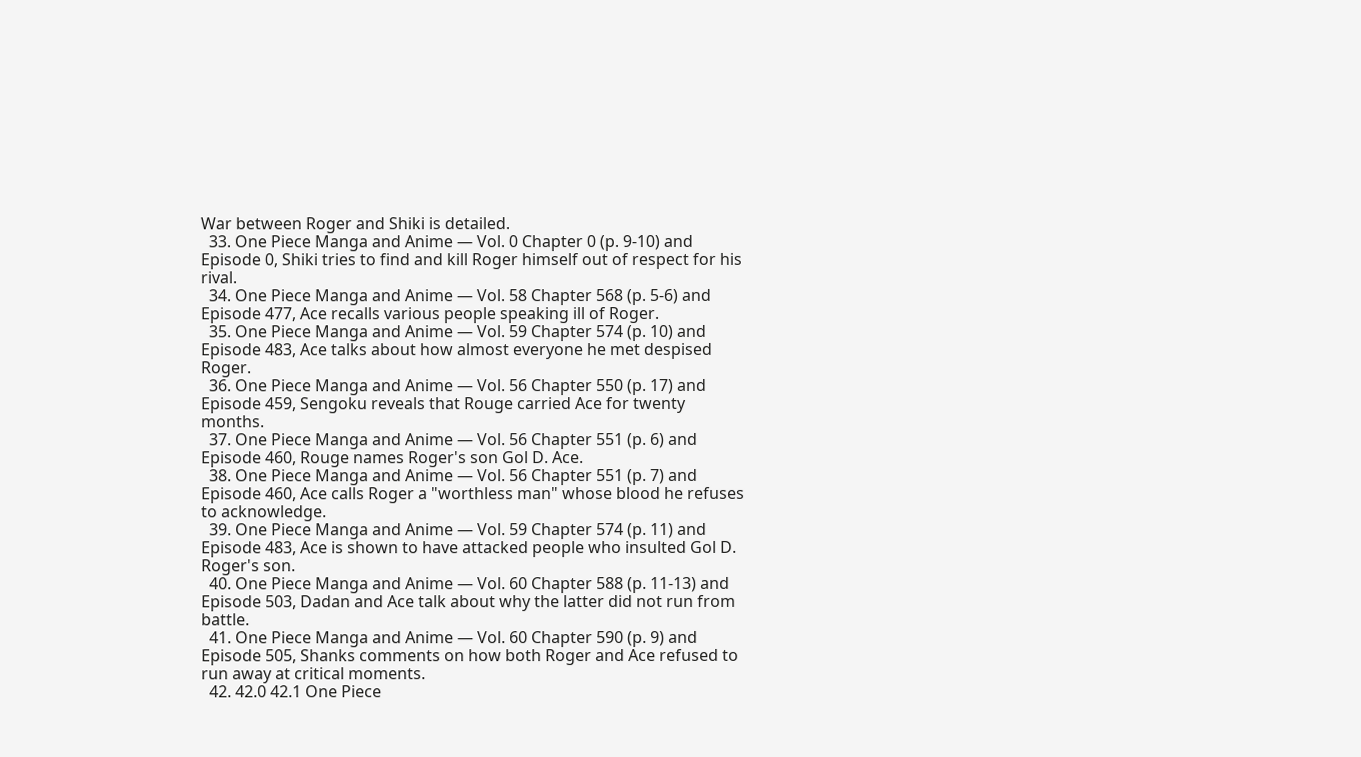War between Roger and Shiki is detailed.
  33. One Piece Manga and Anime — Vol. 0 Chapter 0 (p. 9-10) and Episode 0, Shiki tries to find and kill Roger himself out of respect for his rival.
  34. One Piece Manga and Anime — Vol. 58 Chapter 568 (p. 5-6) and Episode 477, Ace recalls various people speaking ill of Roger.
  35. One Piece Manga and Anime — Vol. 59 Chapter 574 (p. 10) and Episode 483, Ace talks about how almost everyone he met despised Roger.
  36. One Piece Manga and Anime — Vol. 56 Chapter 550 (p. 17) and Episode 459, Sengoku reveals that Rouge carried Ace for twenty months.
  37. One Piece Manga and Anime — Vol. 56 Chapter 551 (p. 6) and Episode 460, Rouge names Roger's son Gol D. Ace.
  38. One Piece Manga and Anime — Vol. 56 Chapter 551 (p. 7) and Episode 460, Ace calls Roger a "worthless man" whose blood he refuses to acknowledge.
  39. One Piece Manga and Anime — Vol. 59 Chapter 574 (p. 11) and Episode 483, Ace is shown to have attacked people who insulted Gol D. Roger's son.
  40. One Piece Manga and Anime — Vol. 60 Chapter 588 (p. 11-13) and Episode 503, Dadan and Ace talk about why the latter did not run from battle.
  41. One Piece Manga and Anime — Vol. 60 Chapter 590 (p. 9) and Episode 505, Shanks comments on how both Roger and Ace refused to run away at critical moments.
  42. 42.0 42.1 One Piece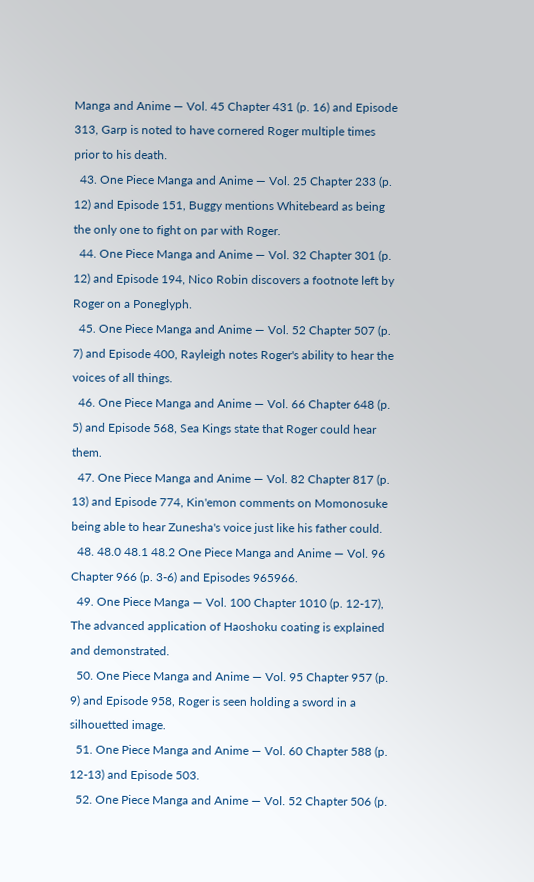Manga and Anime — Vol. 45 Chapter 431 (p. 16) and Episode 313, Garp is noted to have cornered Roger multiple times prior to his death.
  43. One Piece Manga and Anime — Vol. 25 Chapter 233 (p. 12) and Episode 151, Buggy mentions Whitebeard as being the only one to fight on par with Roger.
  44. One Piece Manga and Anime — Vol. 32 Chapter 301 (p. 12) and Episode 194, Nico Robin discovers a footnote left by Roger on a Poneglyph.
  45. One Piece Manga and Anime — Vol. 52 Chapter 507 (p. 7) and Episode 400, Rayleigh notes Roger's ability to hear the voices of all things.
  46. One Piece Manga and Anime — Vol. 66 Chapter 648 (p. 5) and Episode 568, Sea Kings state that Roger could hear them.
  47. One Piece Manga and Anime — Vol. 82 Chapter 817 (p. 13) and Episode 774, Kin'emon comments on Momonosuke being able to hear Zunesha's voice just like his father could.
  48. 48.0 48.1 48.2 One Piece Manga and Anime — Vol. 96 Chapter 966 (p. 3-6) and Episodes 965966.
  49. One Piece Manga — Vol. 100 Chapter 1010 (p. 12-17), The advanced application of Haoshoku coating is explained and demonstrated.
  50. One Piece Manga and Anime — Vol. 95 Chapter 957 (p. 9) and Episode 958, Roger is seen holding a sword in a silhouetted image.
  51. One Piece Manga and Anime — Vol. 60 Chapter 588 (p. 12-13) and Episode 503.
  52. One Piece Manga and Anime — Vol. 52 Chapter 506 (p.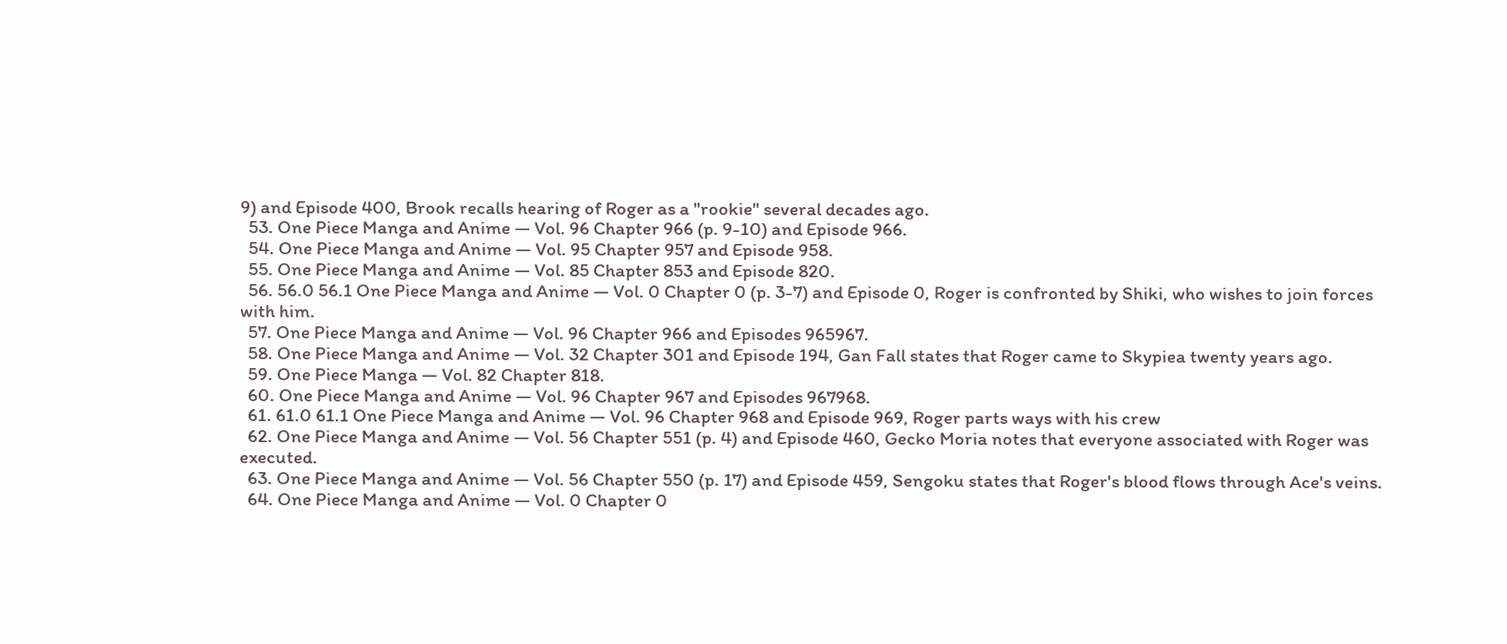9) and Episode 400, Brook recalls hearing of Roger as a "rookie" several decades ago.
  53. One Piece Manga and Anime — Vol. 96 Chapter 966 (p. 9-10) and Episode 966.
  54. One Piece Manga and Anime — Vol. 95 Chapter 957 and Episode 958.
  55. One Piece Manga and Anime — Vol. 85 Chapter 853 and Episode 820.
  56. 56.0 56.1 One Piece Manga and Anime — Vol. 0 Chapter 0 (p. 3-7) and Episode 0, Roger is confronted by Shiki, who wishes to join forces with him.
  57. One Piece Manga and Anime — Vol. 96 Chapter 966 and Episodes 965967.
  58. One Piece Manga and Anime — Vol. 32 Chapter 301 and Episode 194, Gan Fall states that Roger came to Skypiea twenty years ago.
  59. One Piece Manga — Vol. 82 Chapter 818.
  60. One Piece Manga and Anime — Vol. 96 Chapter 967 and Episodes 967968.
  61. 61.0 61.1 One Piece Manga and Anime — Vol. 96 Chapter 968 and Episode 969, Roger parts ways with his crew
  62. One Piece Manga and Anime — Vol. 56 Chapter 551 (p. 4) and Episode 460, Gecko Moria notes that everyone associated with Roger was executed.
  63. One Piece Manga and Anime — Vol. 56 Chapter 550 (p. 17) and Episode 459, Sengoku states that Roger's blood flows through Ace's veins.
  64. One Piece Manga and Anime — Vol. 0 Chapter 0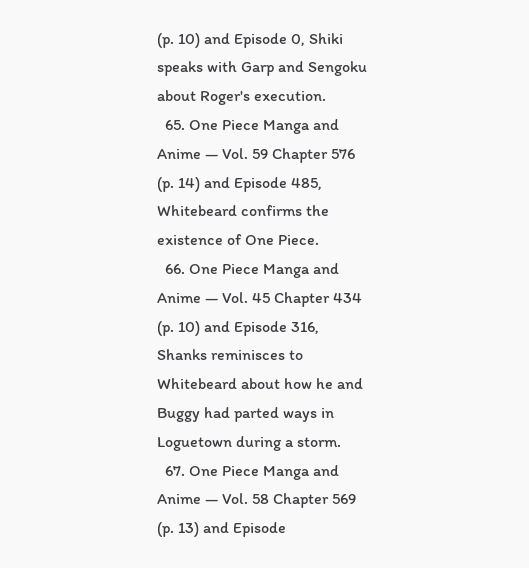(p. 10) and Episode 0, Shiki speaks with Garp and Sengoku about Roger's execution.
  65. One Piece Manga and Anime — Vol. 59 Chapter 576 (p. 14) and Episode 485, Whitebeard confirms the existence of One Piece.
  66. One Piece Manga and Anime — Vol. 45 Chapter 434 (p. 10) and Episode 316, Shanks reminisces to Whitebeard about how he and Buggy had parted ways in Loguetown during a storm.
  67. One Piece Manga and Anime — Vol. 58 Chapter 569 (p. 13) and Episode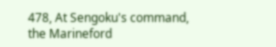478, At Sengoku's command, the Marineford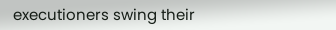executioners swing their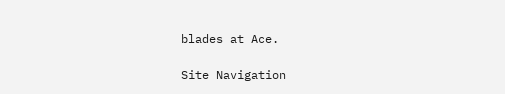blades at Ace.

Site Navigation